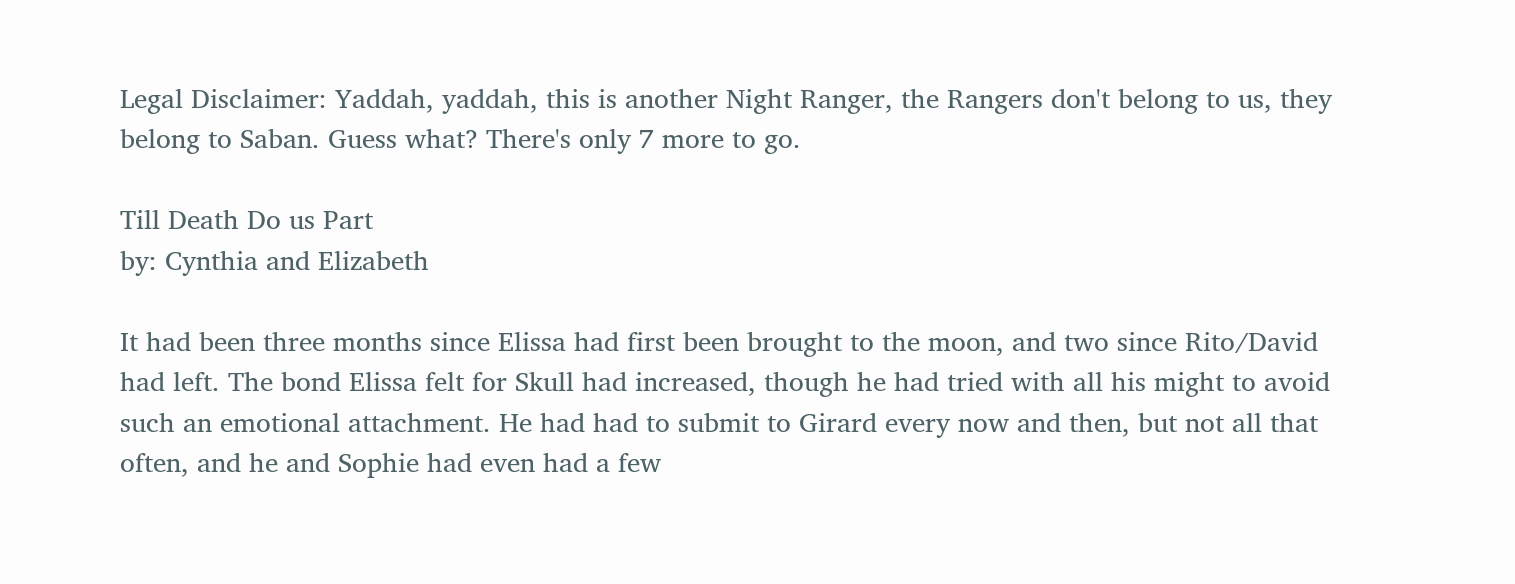Legal Disclaimer: Yaddah, yaddah, this is another Night Ranger, the Rangers don't belong to us, they belong to Saban. Guess what? There's only 7 more to go.

Till Death Do us Part
by: Cynthia and Elizabeth

It had been three months since Elissa had first been brought to the moon, and two since Rito/David had left. The bond Elissa felt for Skull had increased, though he had tried with all his might to avoid such an emotional attachment. He had had to submit to Girard every now and then, but not all that often, and he and Sophie had even had a few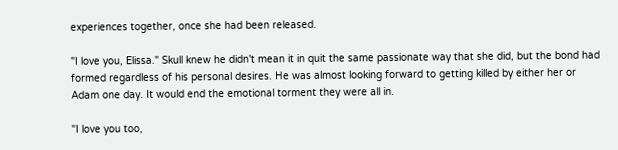experiences together, once she had been released.

"I love you, Elissa." Skull knew he didn't mean it in quit the same passionate way that she did, but the bond had formed regardless of his personal desires. He was almost looking forward to getting killed by either her or Adam one day. It would end the emotional torment they were all in.

"I love you too,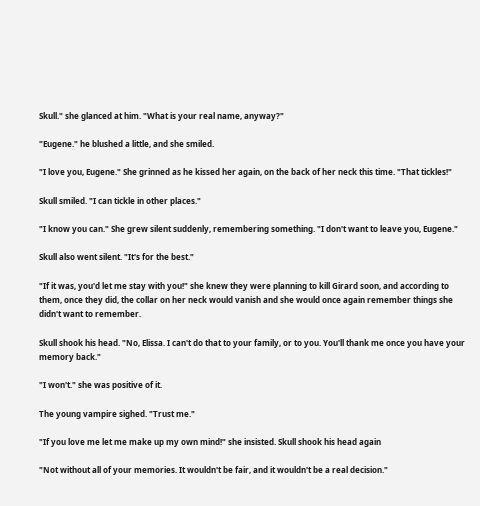Skull." she glanced at him. "What is your real name, anyway?"

"Eugene." he blushed a little, and she smiled.

"I love you, Eugene." She grinned as he kissed her again, on the back of her neck this time. "That tickles!"

Skull smiled. "I can tickle in other places."

"I know you can." She grew silent suddenly, remembering something. "I don't want to leave you, Eugene."

Skull also went silent. "It's for the best."

"If it was, you'd let me stay with you!" she knew they were planning to kill Girard soon, and according to them, once they did, the collar on her neck would vanish and she would once again remember things she didn't want to remember.

Skull shook his head. "No, Elissa. I can't do that to your family, or to you. You'll thank me once you have your memory back."

"I won't." she was positive of it.

The young vampire sighed. "Trust me."

"If you love me let me make up my own mind!" she insisted. Skull shook his head again

"Not without all of your memories. It wouldn't be fair, and it wouldn't be a real decision."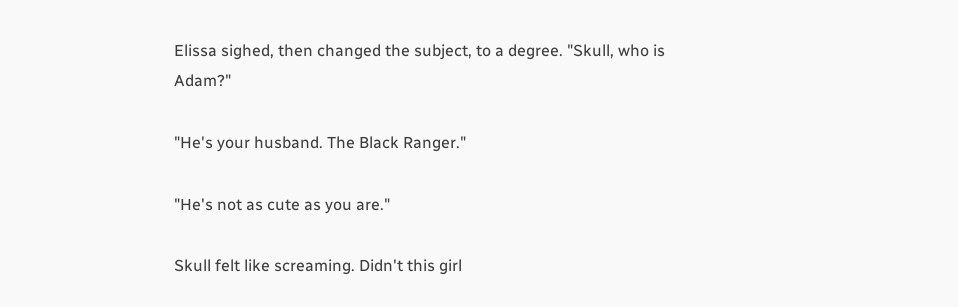Elissa sighed, then changed the subject, to a degree. "Skull, who is Adam?"

"He's your husband. The Black Ranger."

"He's not as cute as you are."

Skull felt like screaming. Didn't this girl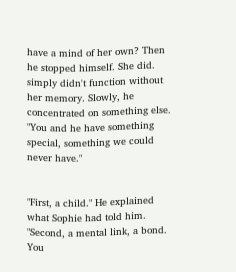have a mind of her own? Then he stopped himself. She did. simply didn't function without her memory. Slowly, he concentrated on something else. "You and he have something special, something we could never have."


"First, a child." He explained what Sophie had told him. "Second, a mental link, a bond. You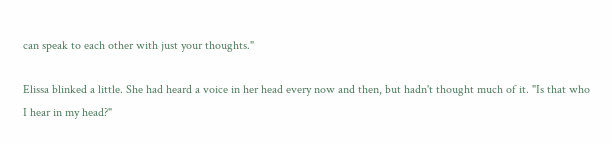can speak to each other with just your thoughts."

Elissa blinked a little. She had heard a voice in her head every now and then, but hadn't thought much of it. "Is that who I hear in my head?"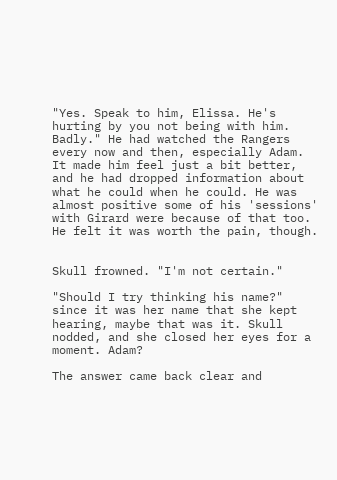"Yes. Speak to him, Elissa. He's hurting by you not being with him. Badly." He had watched the Rangers every now and then, especially Adam. It made him feel just a bit better, and he had dropped information about what he could when he could. He was almost positive some of his 'sessions' with Girard were because of that too. He felt it was worth the pain, though.


Skull frowned. "I'm not certain."

"Should I try thinking his name?" since it was her name that she kept hearing, maybe that was it. Skull nodded, and she closed her eyes for a moment. Adam?

The answer came back clear and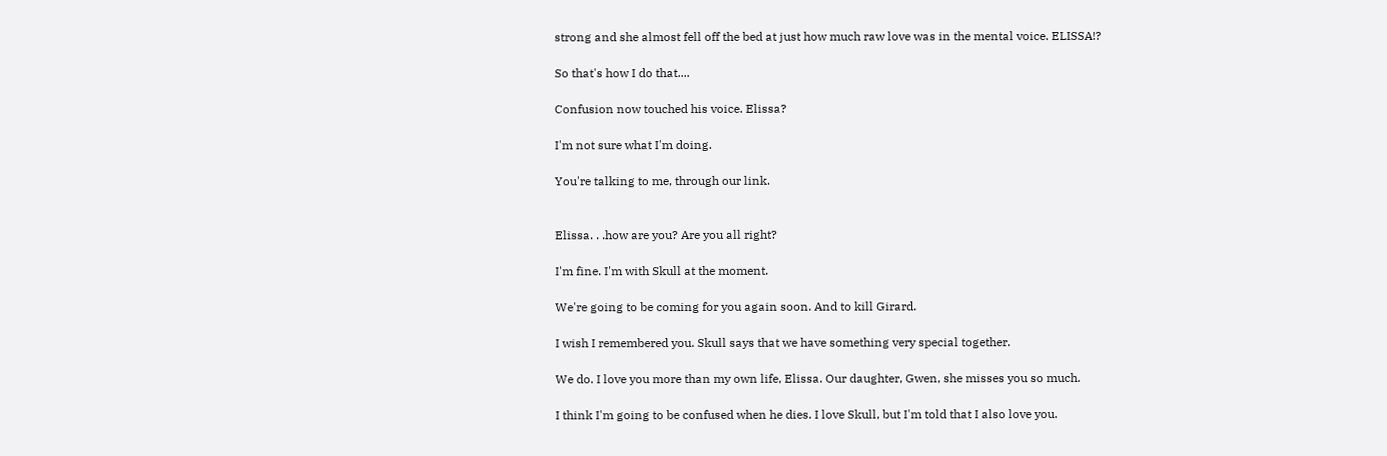strong and she almost fell off the bed at just how much raw love was in the mental voice. ELISSA!?

So that's how I do that....

Confusion now touched his voice. Elissa?

I'm not sure what I'm doing.

You're talking to me, through our link.


Elissa. . .how are you? Are you all right?

I'm fine. I'm with Skull at the moment.

We're going to be coming for you again soon. And to kill Girard.

I wish I remembered you. Skull says that we have something very special together.

We do. I love you more than my own life, Elissa. Our daughter, Gwen, she misses you so much.

I think I'm going to be confused when he dies. I love Skull, but I'm told that I also love you.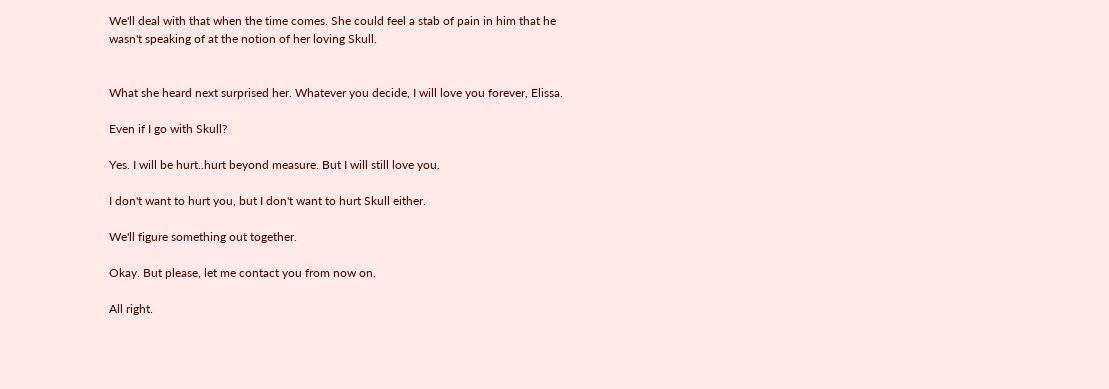We'll deal with that when the time comes. She could feel a stab of pain in him that he wasn't speaking of at the notion of her loving Skull.


What she heard next surprised her. Whatever you decide, I will love you forever, Elissa.

Even if I go with Skull?

Yes. I will be hurt..hurt beyond measure. But I will still love you.

I don't want to hurt you, but I don't want to hurt Skull either.

We'll figure something out together.

Okay. But please, let me contact you from now on.

All right.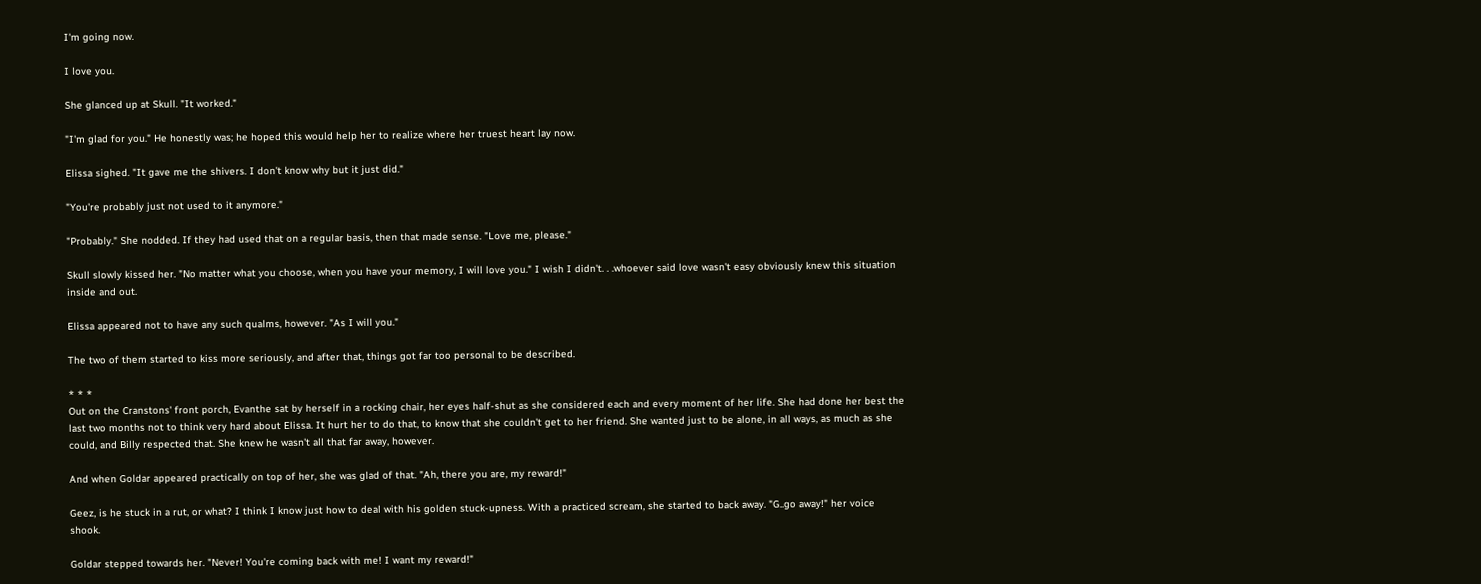I'm going now.

I love you.

She glanced up at Skull. "It worked."

"I'm glad for you." He honestly was; he hoped this would help her to realize where her truest heart lay now.

Elissa sighed. "It gave me the shivers. I don't know why but it just did."

"You're probably just not used to it anymore."

"Probably." She nodded. If they had used that on a regular basis, then that made sense. "Love me, please."

Skull slowly kissed her. "No matter what you choose, when you have your memory, I will love you." I wish I didn't. . .whoever said love wasn't easy obviously knew this situation inside and out.

Elissa appeared not to have any such qualms, however. "As I will you."

The two of them started to kiss more seriously, and after that, things got far too personal to be described.

* * *
Out on the Cranstons' front porch, Evanthe sat by herself in a rocking chair, her eyes half-shut as she considered each and every moment of her life. She had done her best the last two months not to think very hard about Elissa. It hurt her to do that, to know that she couldn't get to her friend. She wanted just to be alone, in all ways, as much as she could, and Billy respected that. She knew he wasn't all that far away, however.

And when Goldar appeared practically on top of her, she was glad of that. "Ah, there you are, my reward!"

Geez, is he stuck in a rut, or what? I think I know just how to deal with his golden stuck-upness. With a practiced scream, she started to back away. "G..go away!" her voice shook.

Goldar stepped towards her. "Never! You're coming back with me! I want my reward!"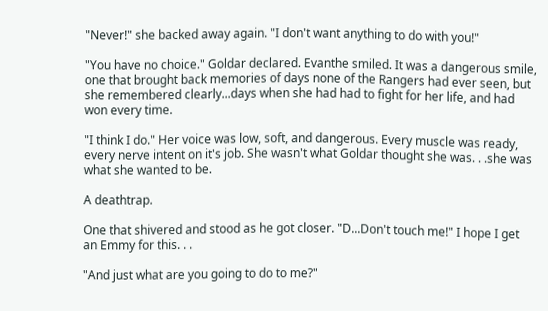"Never!" she backed away again. "I don't want anything to do with you!"

"You have no choice." Goldar declared. Evanthe smiled. It was a dangerous smile, one that brought back memories of days none of the Rangers had ever seen, but she remembered clearly...days when she had had to fight for her life, and had won every time.

"I think I do." Her voice was low, soft, and dangerous. Every muscle was ready, every nerve intent on it's job. She wasn't what Goldar thought she was. . .she was what she wanted to be.

A deathtrap.

One that shivered and stood as he got closer. "D...Don't touch me!" I hope I get an Emmy for this. . .

"And just what are you going to do to me?"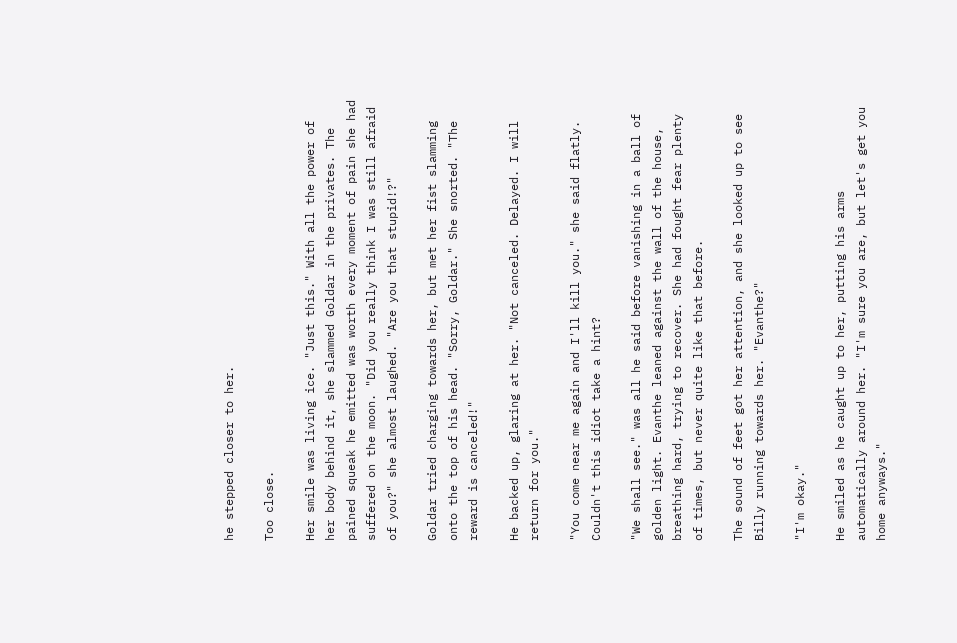he stepped closer to her.

Too close.

Her smile was living ice. "Just this." With all the power of her body behind it, she slammed Goldar in the privates. The pained squeak he emitted was worth every moment of pain she had suffered on the moon. "Did you really think I was still afraid of you?" she almost laughed. "Are you that stupid!?"

Goldar tried charging towards her, but met her fist slamming onto the top of his head. "Sorry, Goldar." She snorted. "The reward is canceled!"

He backed up, glaring at her. "Not canceled. Delayed. I will return for you."

"You come near me again and I'll kill you." she said flatly. Couldn't this idiot take a hint?

"We shall see." was all he said before vanishing in a ball of golden light. Evanthe leaned against the wall of the house, breathing hard, trying to recover. She had fought fear plenty of times, but never quite like that before.

The sound of feet got her attention, and she looked up to see Billy running towards her. "Evanthe?"

"I'm okay."

He smiled as he caught up to her, putting his arms automatically around her. "I'm sure you are, but let's get you home anyways."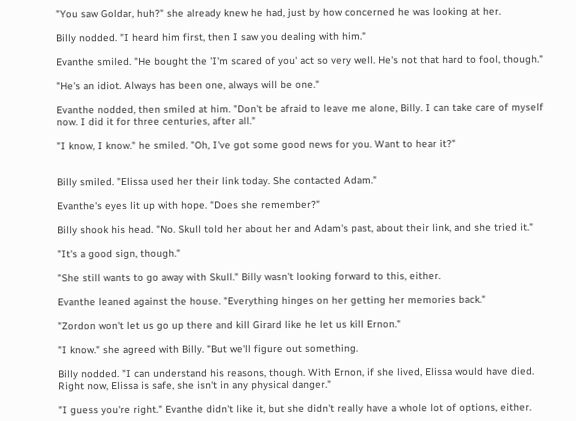"You saw Goldar, huh?" she already knew he had, just by how concerned he was looking at her.

Billy nodded. "I heard him first, then I saw you dealing with him."

Evanthe smiled. "He bought the 'I'm scared of you' act so very well. He's not that hard to fool, though."

"He's an idiot. Always has been one, always will be one."

Evanthe nodded, then smiled at him. "Don't be afraid to leave me alone, Billy. I can take care of myself now. I did it for three centuries, after all."

"I know, I know." he smiled. "Oh, I've got some good news for you. Want to hear it?"


Billy smiled. "Elissa used her their link today. She contacted Adam."

Evanthe's eyes lit up with hope. "Does she remember?"

Billy shook his head. "No. Skull told her about her and Adam's past, about their link, and she tried it."

"It's a good sign, though."

"She still wants to go away with Skull." Billy wasn't looking forward to this, either.

Evanthe leaned against the house. "Everything hinges on her getting her memories back."

"Zordon won't let us go up there and kill Girard like he let us kill Ernon."

"I know." she agreed with Billy. "But we'll figure out something.

Billy nodded. "I can understand his reasons, though. With Ernon, if she lived, Elissa would have died. Right now, Elissa is safe, she isn't in any physical danger."

"I guess you're right." Evanthe didn't like it, but she didn't really have a whole lot of options, either.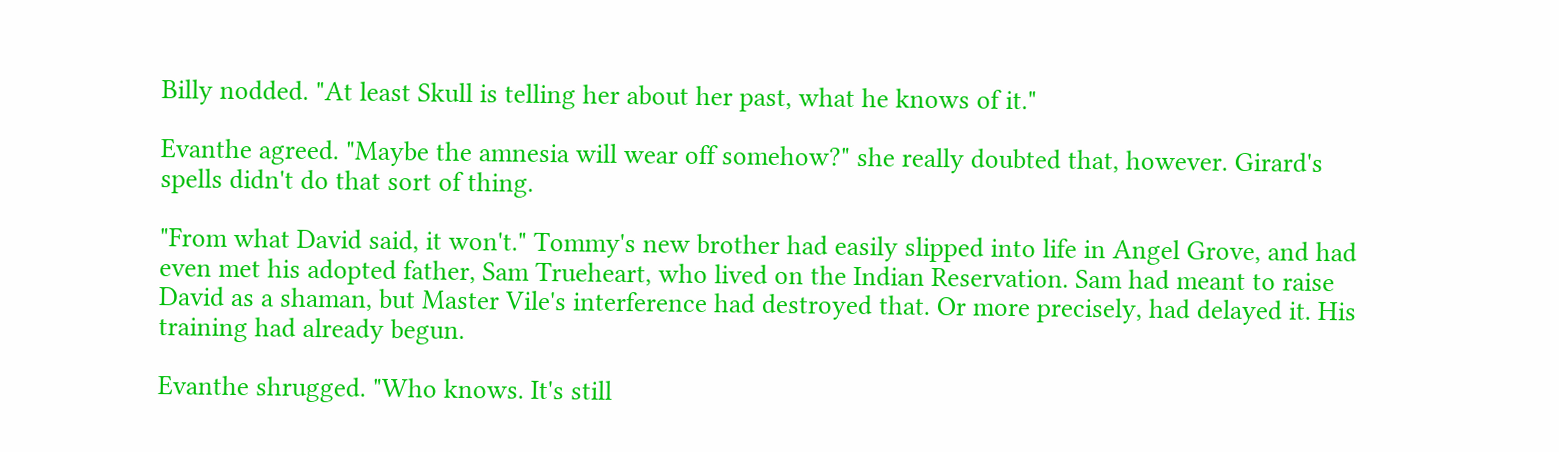Billy nodded. "At least Skull is telling her about her past, what he knows of it."

Evanthe agreed. "Maybe the amnesia will wear off somehow?" she really doubted that, however. Girard's spells didn't do that sort of thing.

"From what David said, it won't." Tommy's new brother had easily slipped into life in Angel Grove, and had even met his adopted father, Sam Trueheart, who lived on the Indian Reservation. Sam had meant to raise David as a shaman, but Master Vile's interference had destroyed that. Or more precisely, had delayed it. His training had already begun.

Evanthe shrugged. "Who knows. It's still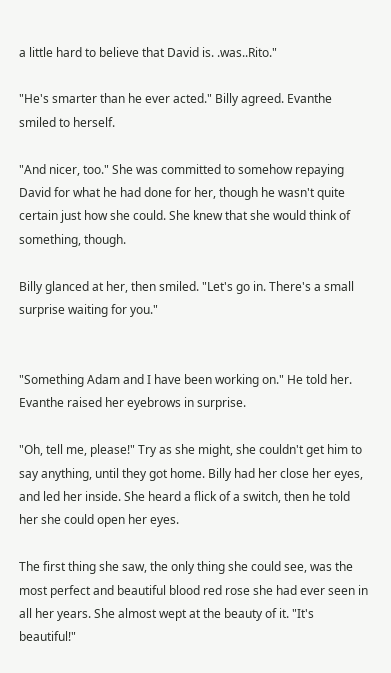a little hard to believe that David is. .was..Rito."

"He's smarter than he ever acted." Billy agreed. Evanthe smiled to herself.

"And nicer, too." She was committed to somehow repaying David for what he had done for her, though he wasn't quite certain just how she could. She knew that she would think of something, though.

Billy glanced at her, then smiled. "Let's go in. There's a small surprise waiting for you."


"Something Adam and I have been working on." He told her. Evanthe raised her eyebrows in surprise.

"Oh, tell me, please!" Try as she might, she couldn't get him to say anything, until they got home. Billy had her close her eyes, and led her inside. She heard a flick of a switch, then he told her she could open her eyes.

The first thing she saw, the only thing she could see, was the most perfect and beautiful blood red rose she had ever seen in all her years. She almost wept at the beauty of it. "It's beautiful!"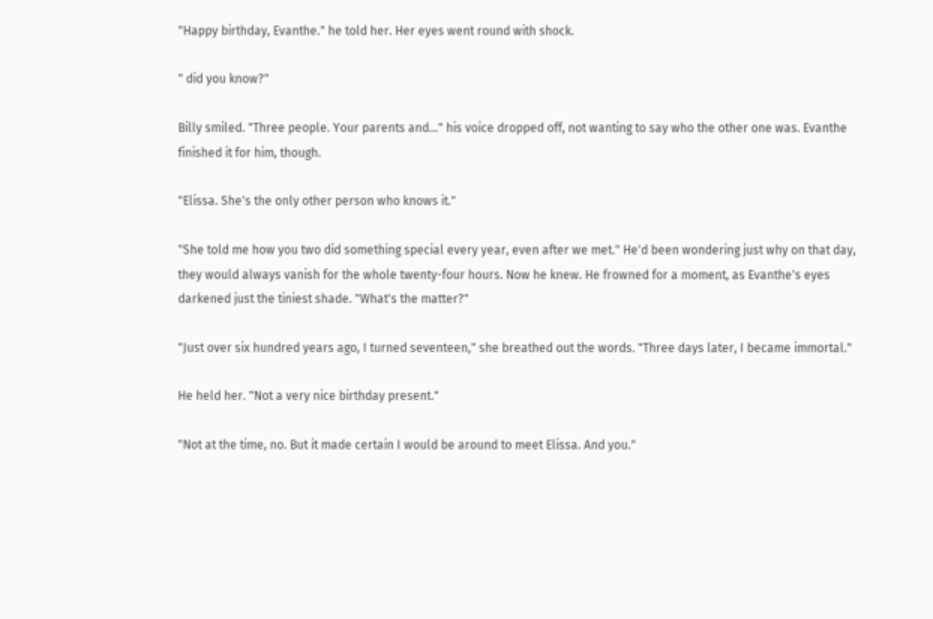"Happy birthday, Evanthe." he told her. Her eyes went round with shock.

" did you know?"

Billy smiled. "Three people. Your parents and..." his voice dropped off, not wanting to say who the other one was. Evanthe finished it for him, though.

"Elissa. She's the only other person who knows it."

"She told me how you two did something special every year, even after we met." He'd been wondering just why on that day, they would always vanish for the whole twenty-four hours. Now he knew. He frowned for a moment, as Evanthe's eyes darkened just the tiniest shade. "What's the matter?"

"Just over six hundred years ago, I turned seventeen," she breathed out the words. "Three days later, I became immortal."

He held her. "Not a very nice birthday present."

"Not at the time, no. But it made certain I would be around to meet Elissa. And you."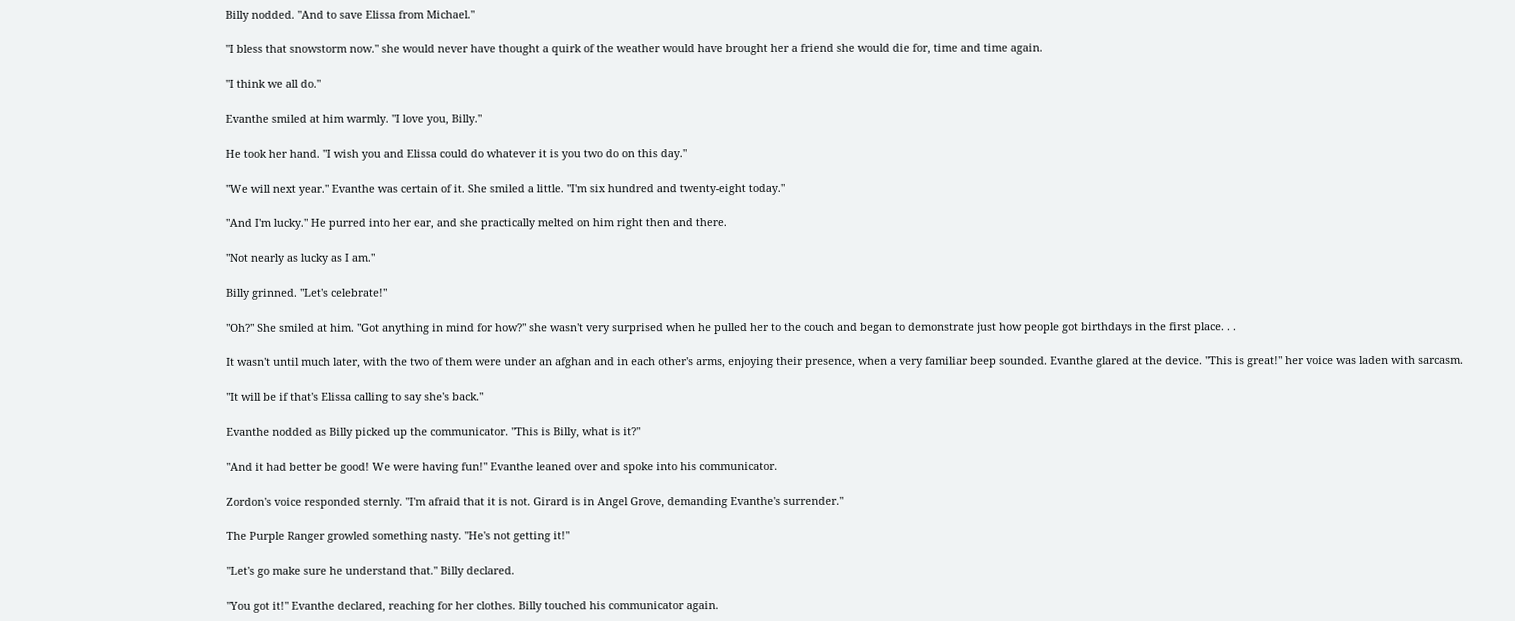Billy nodded. "And to save Elissa from Michael."

"I bless that snowstorm now." she would never have thought a quirk of the weather would have brought her a friend she would die for, time and time again.

"I think we all do."

Evanthe smiled at him warmly. "I love you, Billy."

He took her hand. "I wish you and Elissa could do whatever it is you two do on this day."

"We will next year." Evanthe was certain of it. She smiled a little. "I'm six hundred and twenty-eight today."

"And I'm lucky." He purred into her ear, and she practically melted on him right then and there.

"Not nearly as lucky as I am."

Billy grinned. "Let's celebrate!"

"Oh?" She smiled at him. "Got anything in mind for how?" she wasn't very surprised when he pulled her to the couch and began to demonstrate just how people got birthdays in the first place. . .

It wasn't until much later, with the two of them were under an afghan and in each other's arms, enjoying their presence, when a very familiar beep sounded. Evanthe glared at the device. "This is great!" her voice was laden with sarcasm.

"It will be if that's Elissa calling to say she's back."

Evanthe nodded as Billy picked up the communicator. "This is Billy, what is it?"

"And it had better be good! We were having fun!" Evanthe leaned over and spoke into his communicator.

Zordon's voice responded sternly. "I'm afraid that it is not. Girard is in Angel Grove, demanding Evanthe's surrender."

The Purple Ranger growled something nasty. "He's not getting it!"

"Let's go make sure he understand that." Billy declared.

"You got it!" Evanthe declared, reaching for her clothes. Billy touched his communicator again.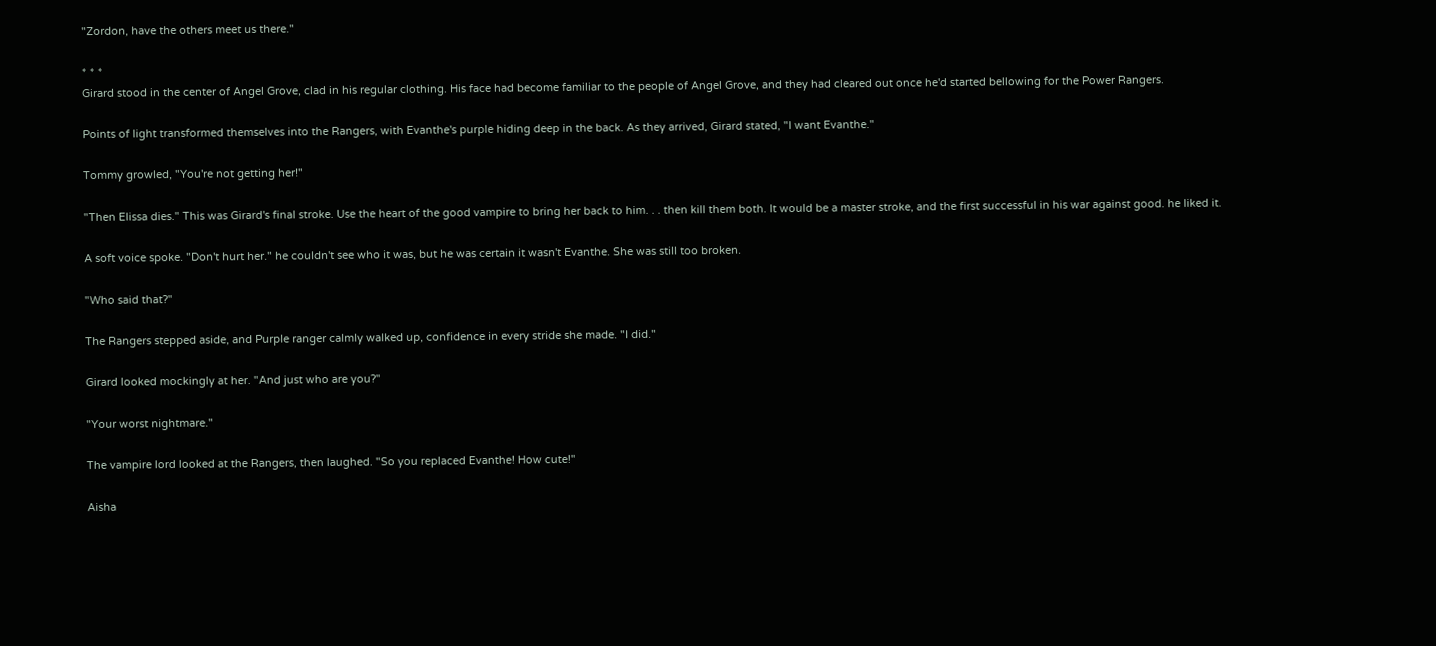"Zordon, have the others meet us there."

* * *
Girard stood in the center of Angel Grove, clad in his regular clothing. His face had become familiar to the people of Angel Grove, and they had cleared out once he'd started bellowing for the Power Rangers.

Points of light transformed themselves into the Rangers, with Evanthe's purple hiding deep in the back. As they arrived, Girard stated, "I want Evanthe."

Tommy growled, "You're not getting her!"

"Then Elissa dies." This was Girard's final stroke. Use the heart of the good vampire to bring her back to him. . . then kill them both. It would be a master stroke, and the first successful in his war against good. he liked it.

A soft voice spoke. "Don't hurt her." he couldn't see who it was, but he was certain it wasn't Evanthe. She was still too broken.

"Who said that?"

The Rangers stepped aside, and Purple ranger calmly walked up, confidence in every stride she made. "I did."

Girard looked mockingly at her. "And just who are you?"

"Your worst nightmare."

The vampire lord looked at the Rangers, then laughed. "So you replaced Evanthe! How cute!"

Aisha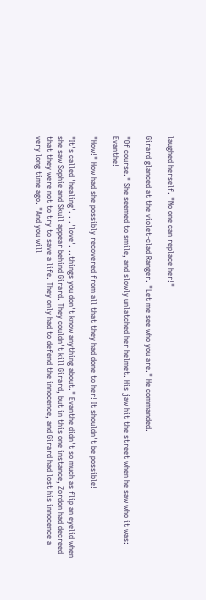laughed herself. "No one can replace her!"

Girard glanced at the violet-clad Ranger. "Let me see who you are." He commanded.

"Of course." She seemed to smile, and slowly unlatched her helmet. His jaw hit the street when he saw who it was: Evanthe!

"How!" How had she possibly recovered from all that they had done to her! It shouldn't be possible!

"It's called 'healing'. . .'love'. ..things you don't know anything about." Evanthe didn't so much as flip an eyelid when she saw Sophie and Skull appear behind Girard. They couldn't kill Girard, but in this one instance, Zordon had decreed that they were not to try to save a life. They only had to defend the innocence, and Girard had lost his innocence a very long time ago. "And you will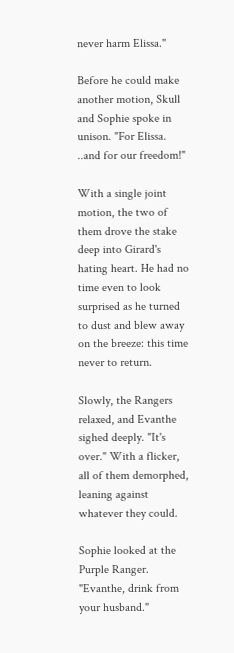never harm Elissa."

Before he could make another motion, Skull and Sophie spoke in unison. "For Elissa. ..and for our freedom!"

With a single joint motion, the two of them drove the stake deep into Girard's hating heart. He had no time even to look surprised as he turned to dust and blew away on the breeze: this time never to return.

Slowly, the Rangers relaxed, and Evanthe sighed deeply. "It's over." With a flicker, all of them demorphed, leaning against whatever they could.

Sophie looked at the Purple Ranger. "Evanthe, drink from your husband."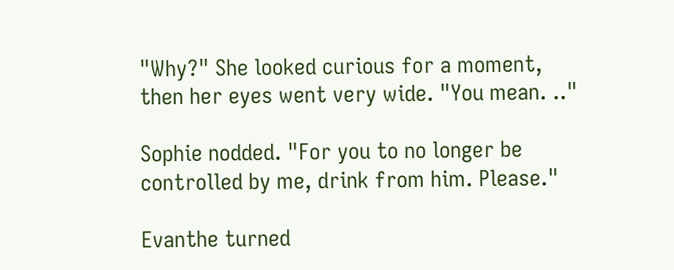"Why?" She looked curious for a moment, then her eyes went very wide. "You mean. .."

Sophie nodded. "For you to no longer be controlled by me, drink from him. Please."

Evanthe turned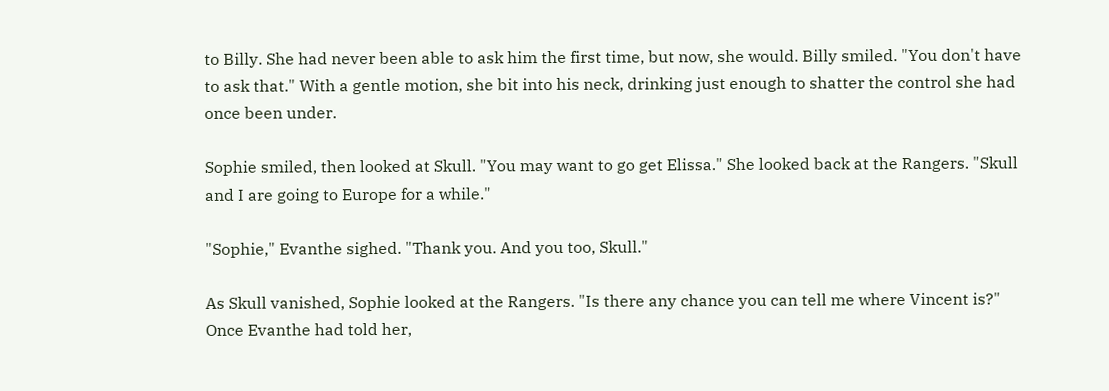to Billy. She had never been able to ask him the first time, but now, she would. Billy smiled. "You don't have to ask that." With a gentle motion, she bit into his neck, drinking just enough to shatter the control she had once been under.

Sophie smiled, then looked at Skull. "You may want to go get Elissa." She looked back at the Rangers. "Skull and I are going to Europe for a while."

"Sophie," Evanthe sighed. "Thank you. And you too, Skull."

As Skull vanished, Sophie looked at the Rangers. "Is there any chance you can tell me where Vincent is?" Once Evanthe had told her,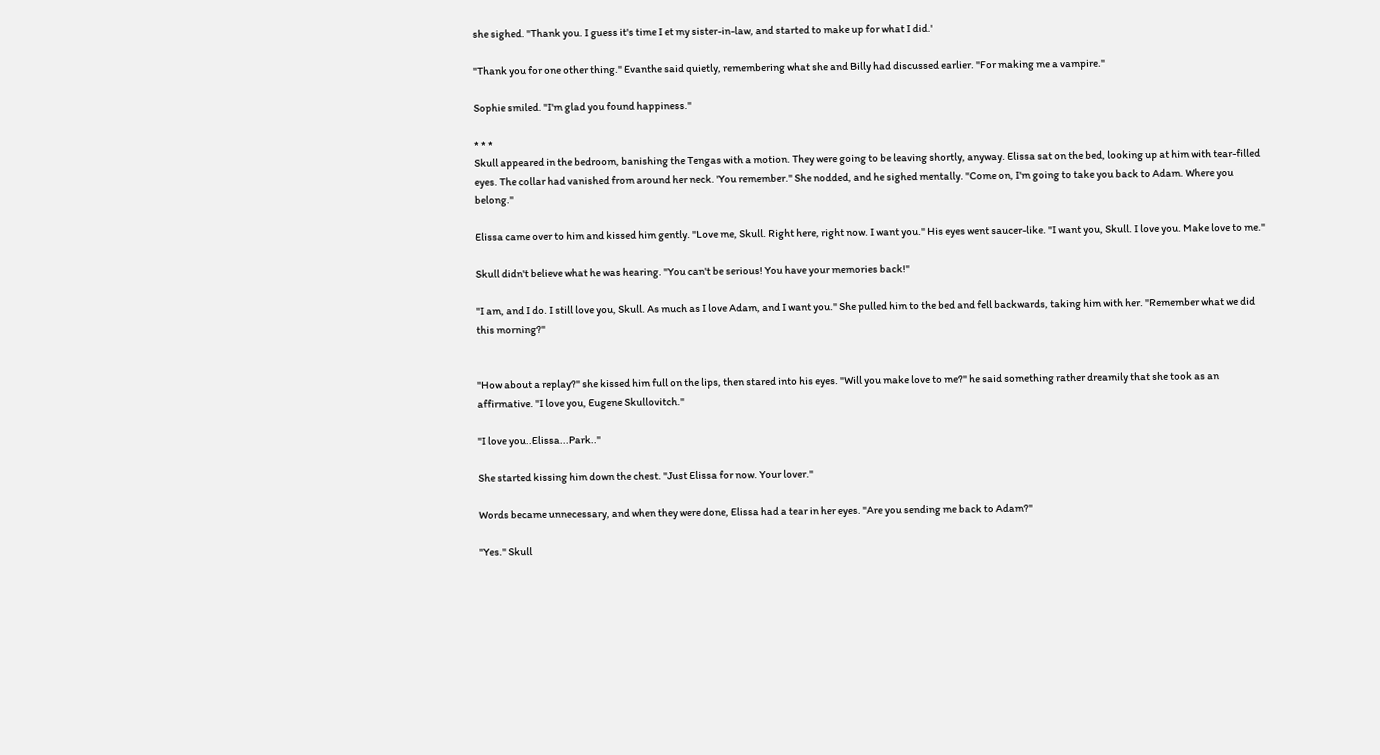she sighed. "Thank you. I guess it's time I et my sister-in-law, and started to make up for what I did.'

"Thank you for one other thing." Evanthe said quietly, remembering what she and Billy had discussed earlier. "For making me a vampire."

Sophie smiled. "I'm glad you found happiness."

* * *
Skull appeared in the bedroom, banishing the Tengas with a motion. They were going to be leaving shortly, anyway. Elissa sat on the bed, looking up at him with tear-filled eyes. The collar had vanished from around her neck. 'You remember." She nodded, and he sighed mentally. "Come on, I'm going to take you back to Adam. Where you belong."

Elissa came over to him and kissed him gently. "Love me, Skull. Right here, right now. I want you." His eyes went saucer-like. "I want you, Skull. I love you. Make love to me."

Skull didn't believe what he was hearing. "You can't be serious! You have your memories back!"

"I am, and I do. I still love you, Skull. As much as I love Adam, and I want you." She pulled him to the bed and fell backwards, taking him with her. "Remember what we did this morning?"


"How about a replay?" she kissed him full on the lips, then stared into his eyes. "Will you make love to me?" he said something rather dreamily that she took as an affirmative. "I love you, Eugene Skullovitch."

"I love you..Elissa...Park.."

She started kissing him down the chest. "Just Elissa for now. Your lover."

Words became unnecessary, and when they were done, Elissa had a tear in her eyes. "Are you sending me back to Adam?"

"Yes." Skull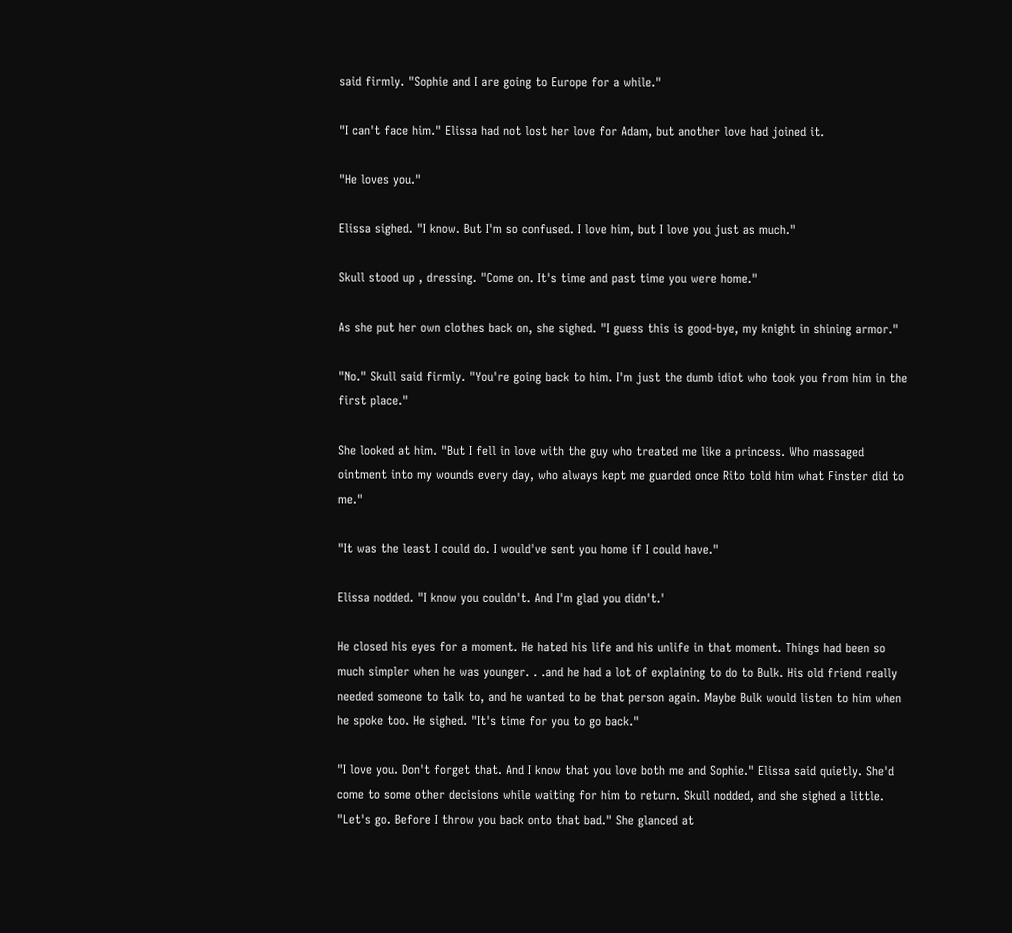said firmly. "Sophie and I are going to Europe for a while."

"I can't face him." Elissa had not lost her love for Adam, but another love had joined it.

"He loves you."

Elissa sighed. "I know. But I'm so confused. I love him, but I love you just as much."

Skull stood up , dressing. "Come on. It's time and past time you were home."

As she put her own clothes back on, she sighed. "I guess this is good-bye, my knight in shining armor."

"No." Skull said firmly. "You're going back to him. I'm just the dumb idiot who took you from him in the first place."

She looked at him. "But I fell in love with the guy who treated me like a princess. Who massaged ointment into my wounds every day, who always kept me guarded once Rito told him what Finster did to me."

"It was the least I could do. I would've sent you home if I could have."

Elissa nodded. "I know you couldn't. And I'm glad you didn't.'

He closed his eyes for a moment. He hated his life and his unlife in that moment. Things had been so much simpler when he was younger. . .and he had a lot of explaining to do to Bulk. His old friend really needed someone to talk to, and he wanted to be that person again. Maybe Bulk would listen to him when he spoke too. He sighed. "It's time for you to go back."

"I love you. Don't forget that. And I know that you love both me and Sophie." Elissa said quietly. She'd come to some other decisions while waiting for him to return. Skull nodded, and she sighed a little. "Let's go. Before I throw you back onto that bad." She glanced at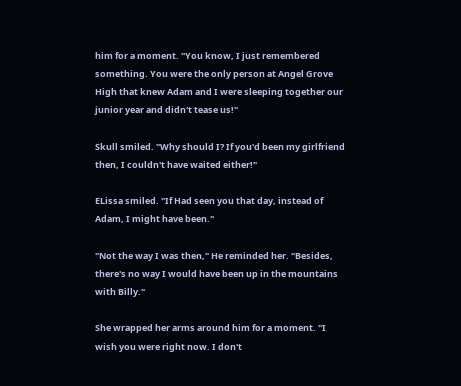him for a moment. "You know, I just remembered something. You were the only person at Angel Grove High that knew Adam and I were sleeping together our junior year and didn't tease us!"

Skull smiled. "Why should I? If you'd been my girlfriend then, I couldn't have waited either!"

ELissa smiled. "If Had seen you that day, instead of Adam, I might have been."

"Not the way I was then," He reminded her. "Besides, there's no way I would have been up in the mountains with Billy."

She wrapped her arms around him for a moment. "I wish you were right now. I don't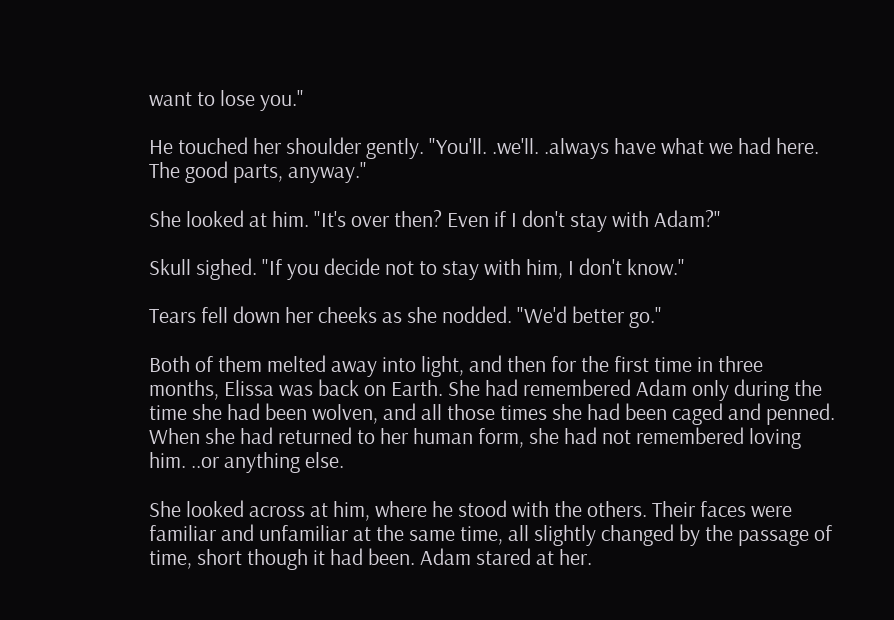want to lose you."

He touched her shoulder gently. "You'll. .we'll. .always have what we had here. The good parts, anyway."

She looked at him. "It's over then? Even if I don't stay with Adam?"

Skull sighed. "If you decide not to stay with him, I don't know."

Tears fell down her cheeks as she nodded. "We'd better go."

Both of them melted away into light, and then for the first time in three months, Elissa was back on Earth. She had remembered Adam only during the time she had been wolven, and all those times she had been caged and penned. When she had returned to her human form, she had not remembered loving him. ..or anything else.

She looked across at him, where he stood with the others. Their faces were familiar and unfamiliar at the same time, all slightly changed by the passage of time, short though it had been. Adam stared at her.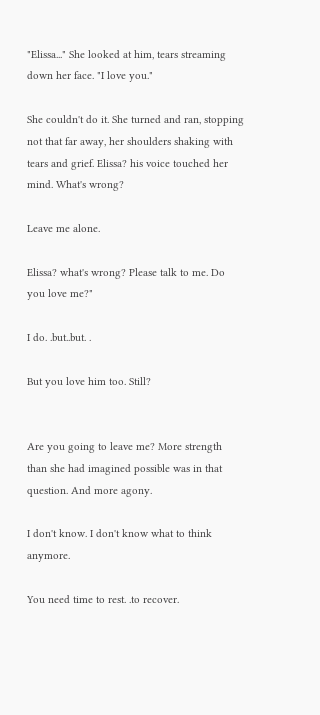"Elissa..." She looked at him, tears streaming down her face. "I love you."

She couldn't do it. She turned and ran, stopping not that far away, her shoulders shaking with tears and grief. Elissa? his voice touched her mind. What's wrong?

Leave me alone.

Elissa? what's wrong? Please talk to me. Do you love me?"

I do. .but..but. .

But you love him too. Still?


Are you going to leave me? More strength than she had imagined possible was in that question. And more agony.

I don't know. I don't know what to think anymore.

You need time to rest. .to recover.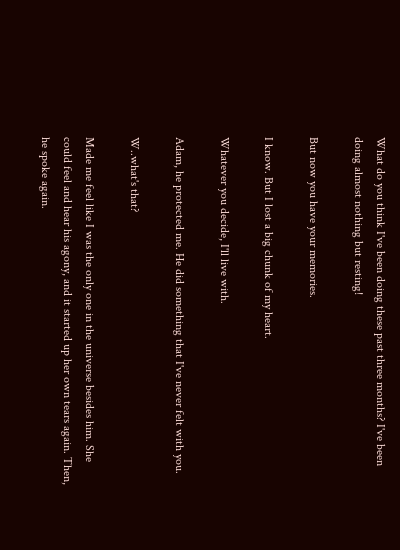What do you think I've been doing these past three months? I've been doing almost nothing but resting!

But now you have your memories.

I know. But I lost a big chunk of my heart.

Whatever you decide, I'll live with.

Adam, he protected me. He did something that I've never felt with you.

W..what's that?

Made me feel like I was the only one in the universe besides him. She could feel and hear his agony, and it started up her own tears again. Then, he spoke again.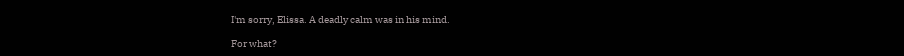I'm sorry, Elissa. A deadly calm was in his mind.

For what?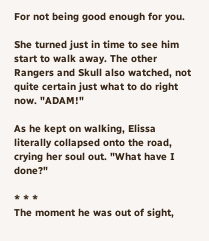For not being good enough for you.

She turned just in time to see him start to walk away. The other Rangers and Skull also watched, not quite certain just what to do right now. "ADAM!"

As he kept on walking, Elissa literally collapsed onto the road, crying her soul out. "What have I done?"

* * *
The moment he was out of sight,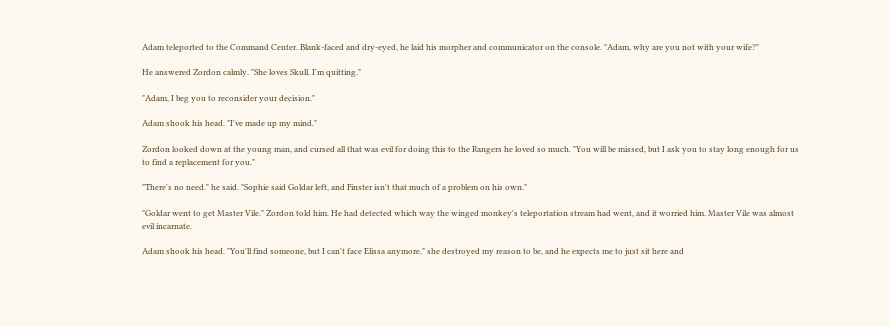Adam teleported to the Command Center. Blank-faced and dry-eyed, he laid his morpher and communicator on the console. "Adam, why are you not with your wife?"

He answered Zordon calmly. "She loves Skull. I'm quitting."

"Adam, I beg you to reconsider your decision."

Adam shook his head. "I've made up my mind."

Zordon looked down at the young man, and cursed all that was evil for doing this to the Rangers he loved so much. "You will be missed, but I ask you to stay long enough for us to find a replacement for you."

"There's no need." he said. "Sophie said Goldar left, and Finster isn't that much of a problem on his own."

"Goldar went to get Master Vile." Zordon told him. He had detected which way the winged monkey's teleportation stream had went, and it worried him. Master Vile was almost evil incarnate.

Adam shook his head. "You'll find someone, but I can't face Elissa anymore." she destroyed my reason to be, and he expects me to just sit here and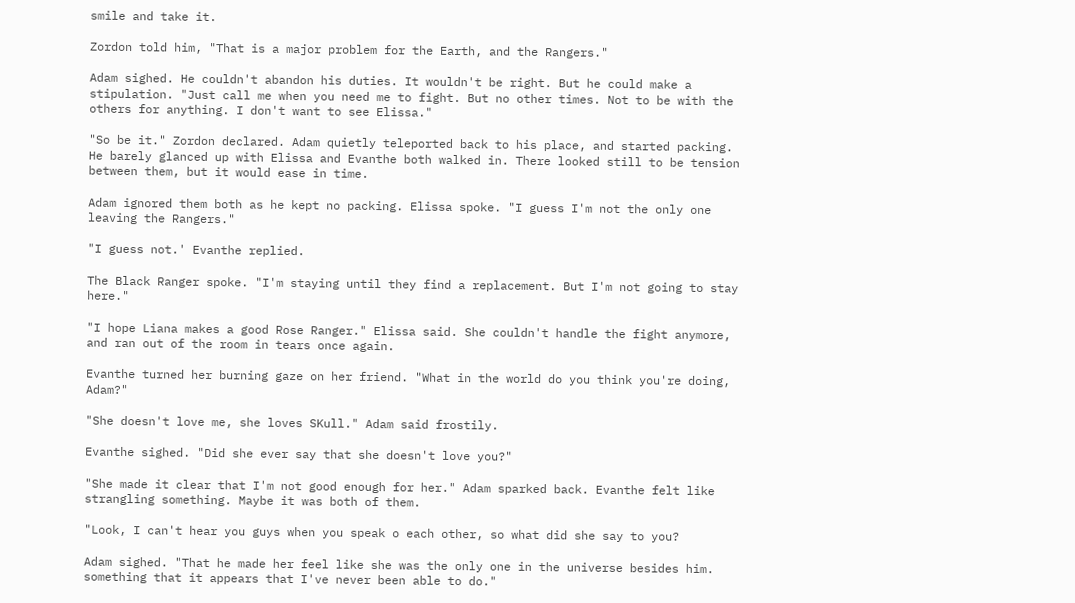smile and take it.

Zordon told him, "That is a major problem for the Earth, and the Rangers."

Adam sighed. He couldn't abandon his duties. It wouldn't be right. But he could make a stipulation. "Just call me when you need me to fight. But no other times. Not to be with the others for anything. I don't want to see Elissa."

"So be it." Zordon declared. Adam quietly teleported back to his place, and started packing. He barely glanced up with Elissa and Evanthe both walked in. There looked still to be tension between them, but it would ease in time.

Adam ignored them both as he kept no packing. Elissa spoke. "I guess I'm not the only one leaving the Rangers."

"I guess not.' Evanthe replied.

The Black Ranger spoke. "I'm staying until they find a replacement. But I'm not going to stay here."

"I hope Liana makes a good Rose Ranger." Elissa said. She couldn't handle the fight anymore, and ran out of the room in tears once again.

Evanthe turned her burning gaze on her friend. "What in the world do you think you're doing, Adam?"

"She doesn't love me, she loves SKull." Adam said frostily.

Evanthe sighed. "Did she ever say that she doesn't love you?"

"She made it clear that I'm not good enough for her." Adam sparked back. Evanthe felt like strangling something. Maybe it was both of them.

"Look, I can't hear you guys when you speak o each other, so what did she say to you?

Adam sighed. "That he made her feel like she was the only one in the universe besides him. something that it appears that I've never been able to do."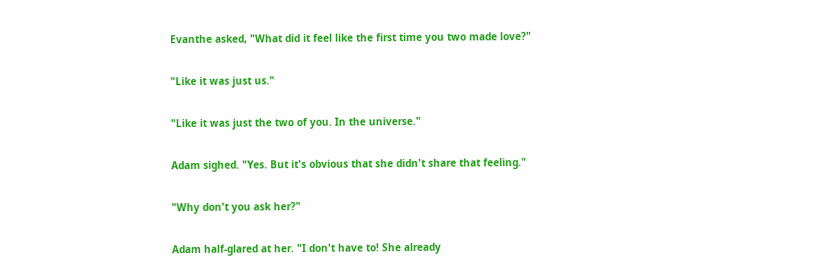Evanthe asked, "What did it feel like the first time you two made love?"

"Like it was just us."

"Like it was just the two of you. In the universe."

Adam sighed. "Yes. But it's obvious that she didn't share that feeling."

"Why don't you ask her?"

Adam half-glared at her. "I don't have to! She already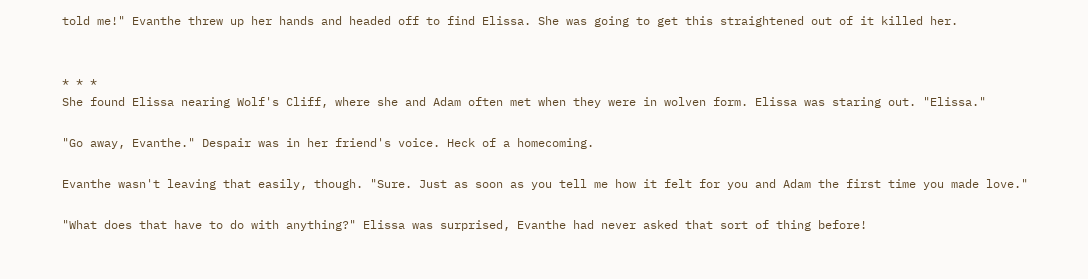told me!" Evanthe threw up her hands and headed off to find Elissa. She was going to get this straightened out of it killed her.


* * *
She found Elissa nearing Wolf's Cliff, where she and Adam often met when they were in wolven form. Elissa was staring out. "Elissa."

"Go away, Evanthe." Despair was in her friend's voice. Heck of a homecoming.

Evanthe wasn't leaving that easily, though. "Sure. Just as soon as you tell me how it felt for you and Adam the first time you made love."

"What does that have to do with anything?" Elissa was surprised, Evanthe had never asked that sort of thing before!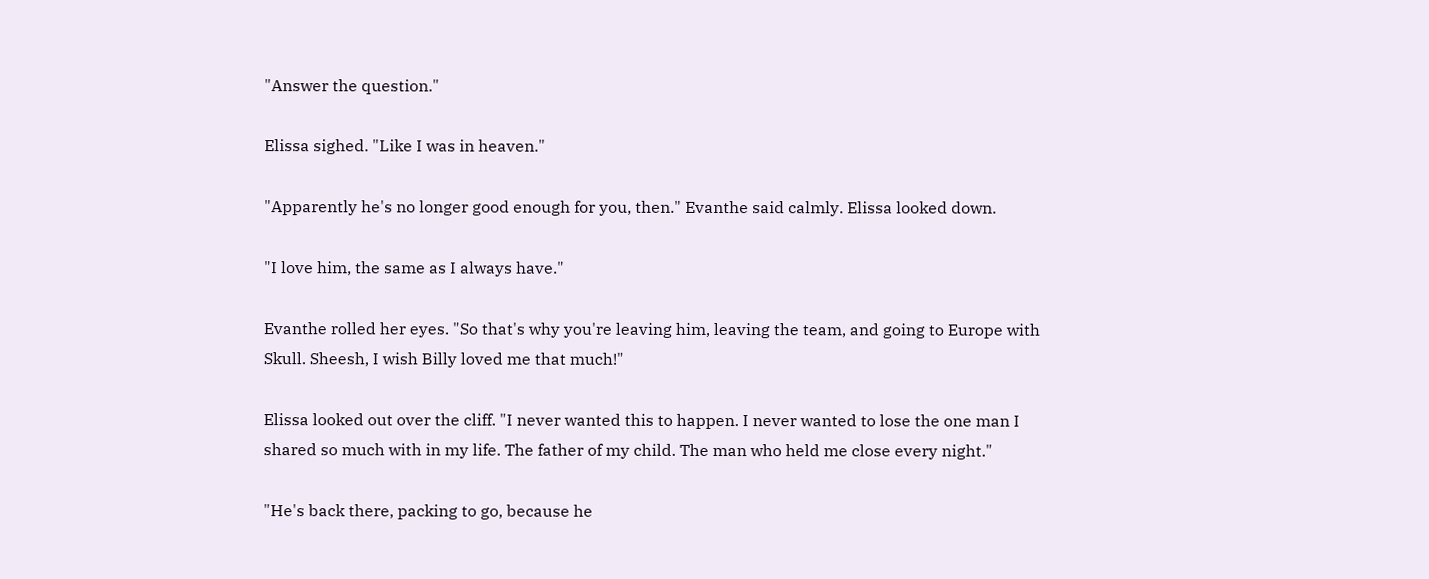"Answer the question."

Elissa sighed. "Like I was in heaven."

"Apparently he's no longer good enough for you, then." Evanthe said calmly. Elissa looked down.

"I love him, the same as I always have."

Evanthe rolled her eyes. "So that's why you're leaving him, leaving the team, and going to Europe with Skull. Sheesh, I wish Billy loved me that much!"

Elissa looked out over the cliff. "I never wanted this to happen. I never wanted to lose the one man I shared so much with in my life. The father of my child. The man who held me close every night."

"He's back there, packing to go, because he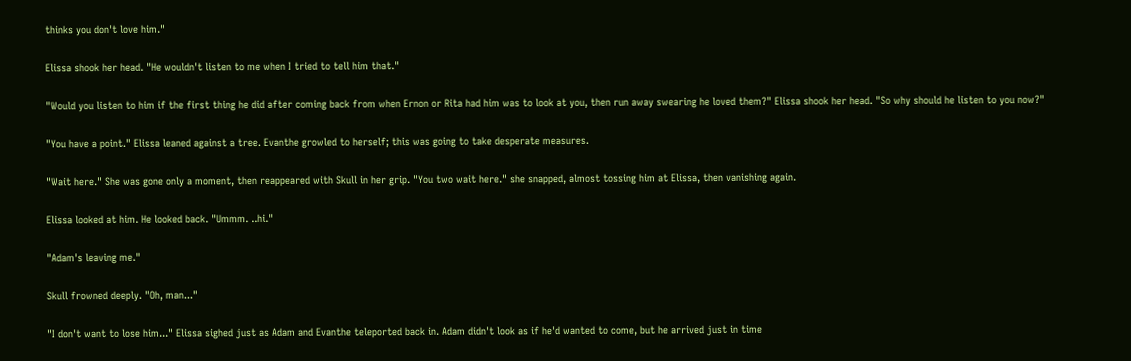thinks you don't love him."

Elissa shook her head. "He wouldn't listen to me when I tried to tell him that."

"Would you listen to him if the first thing he did after coming back from when Ernon or Rita had him was to look at you, then run away swearing he loved them?" Elissa shook her head. "So why should he listen to you now?"

"You have a point." Elissa leaned against a tree. Evanthe growled to herself; this was going to take desperate measures.

"Wait here." She was gone only a moment, then reappeared with Skull in her grip. "You two wait here." she snapped, almost tossing him at Elissa, then vanishing again.

Elissa looked at him. He looked back. "Ummm. ..hi."

"Adam's leaving me."

Skull frowned deeply. "Oh, man..."

"I don't want to lose him..." Elissa sighed just as Adam and Evanthe teleported back in. Adam didn't look as if he'd wanted to come, but he arrived just in time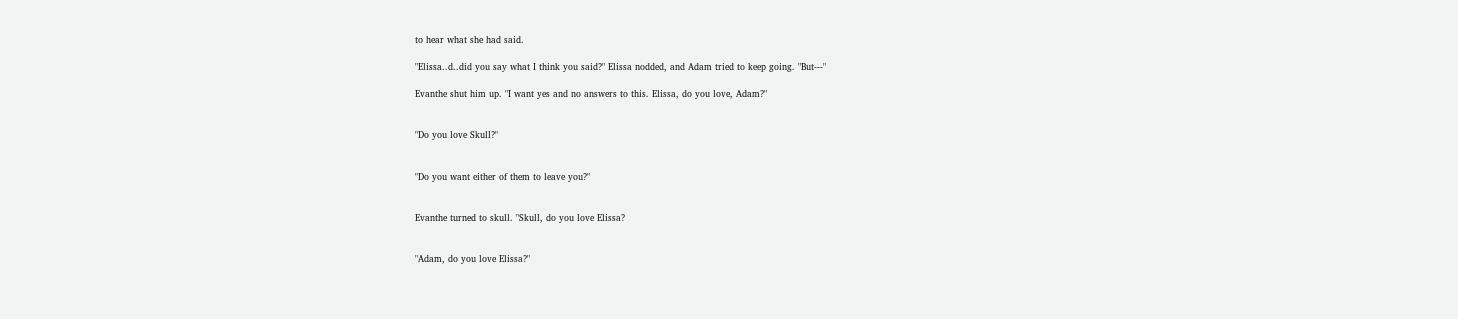to hear what she had said.

"Elissa..d..did you say what I think you said?" Elissa nodded, and Adam tried to keep going. "But---"

Evanthe shut him up. "I want yes and no answers to this. Elissa, do you love, Adam?"


"Do you love Skull?"


"Do you want either of them to leave you?"


Evanthe turned to skull. "Skull, do you love Elissa?


"Adam, do you love Elissa?"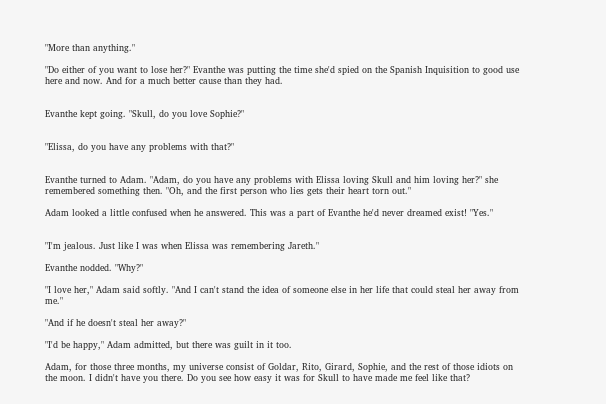"More than anything."

"Do either of you want to lose her?" Evanthe was putting the time she'd spied on the Spanish Inquisition to good use here and now. And for a much better cause than they had.


Evanthe kept going. "Skull, do you love Sophie?"


"Elissa, do you have any problems with that?"


Evanthe turned to Adam. "Adam, do you have any problems with Elissa loving Skull and him loving her?" she remembered something then. "Oh, and the first person who lies gets their heart torn out."

Adam looked a little confused when he answered. This was a part of Evanthe he'd never dreamed exist! "Yes."


"I'm jealous. Just like I was when Elissa was remembering Jareth."

Evanthe nodded. "Why?"

"I love her," Adam said softly. "And I can't stand the idea of someone else in her life that could steal her away from me."

"And if he doesn't steal her away?"

"I'd be happy," Adam admitted, but there was guilt in it too.

Adam, for those three months, my universe consist of Goldar, Rito, Girard, Sophie, and the rest of those idiots on the moon. I didn't have you there. Do you see how easy it was for Skull to have made me feel like that?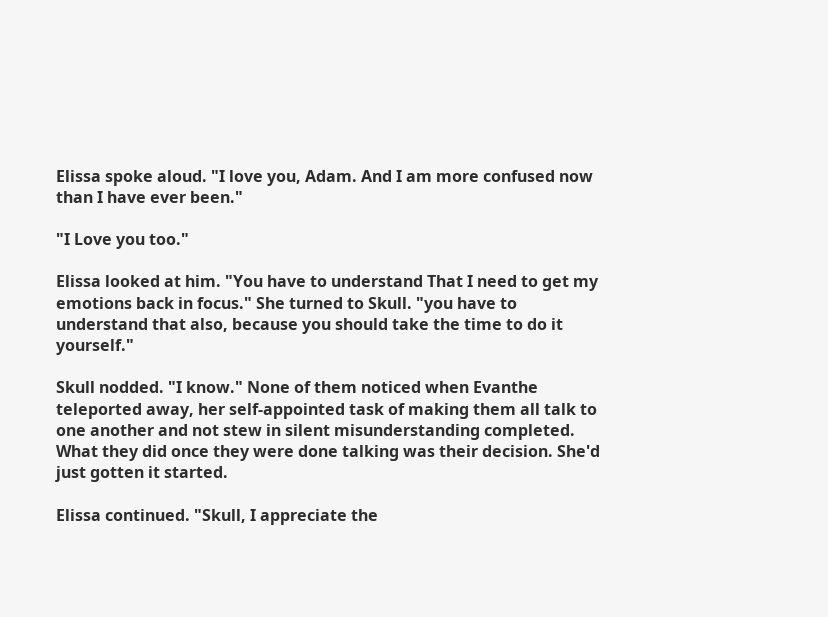Elissa spoke aloud. "I love you, Adam. And I am more confused now than I have ever been."

"I Love you too."

Elissa looked at him. "You have to understand That I need to get my emotions back in focus." She turned to Skull. "you have to understand that also, because you should take the time to do it yourself."

Skull nodded. "I know." None of them noticed when Evanthe teleported away, her self-appointed task of making them all talk to one another and not stew in silent misunderstanding completed. What they did once they were done talking was their decision. She'd just gotten it started.

Elissa continued. "Skull, I appreciate the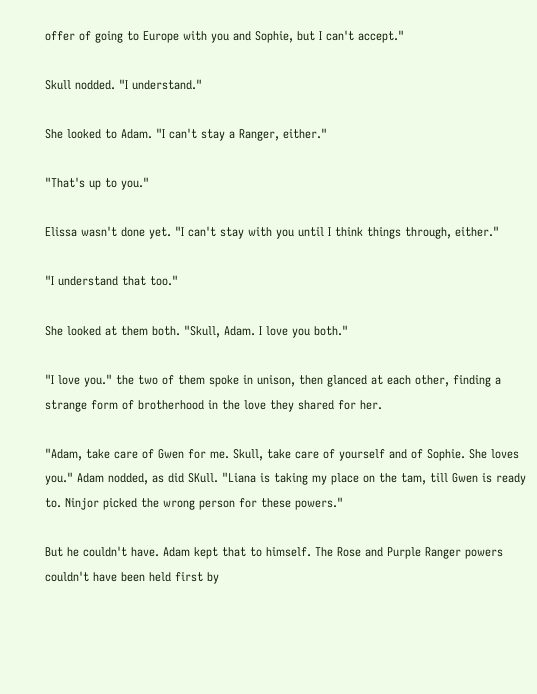offer of going to Europe with you and Sophie, but I can't accept."

Skull nodded. "I understand."

She looked to Adam. "I can't stay a Ranger, either."

"That's up to you."

Elissa wasn't done yet. "I can't stay with you until I think things through, either."

"I understand that too."

She looked at them both. "Skull, Adam. I love you both."

"I love you." the two of them spoke in unison, then glanced at each other, finding a strange form of brotherhood in the love they shared for her.

"Adam, take care of Gwen for me. Skull, take care of yourself and of Sophie. She loves you." Adam nodded, as did SKull. "Liana is taking my place on the tam, till Gwen is ready to. Ninjor picked the wrong person for these powers."

But he couldn't have. Adam kept that to himself. The Rose and Purple Ranger powers couldn't have been held first by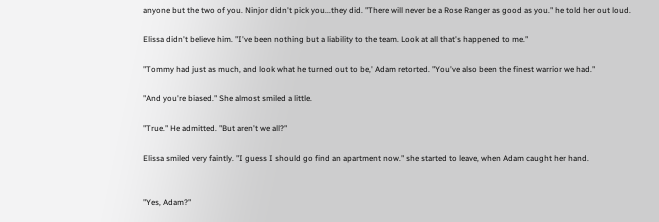anyone but the two of you. Ninjor didn't pick you...they did. "There will never be a Rose Ranger as good as you." he told her out loud.

Elissa didn't believe him. "I've been nothing but a liability to the team. Look at all that's happened to me."

"Tommy had just as much, and look what he turned out to be,' Adam retorted. "You've also been the finest warrior we had."

"And you're biased." She almost smiled a little.

"True." He admitted. "But aren't we all?"

Elissa smiled very faintly. "I guess I should go find an apartment now." she started to leave, when Adam caught her hand.


"Yes, Adam?"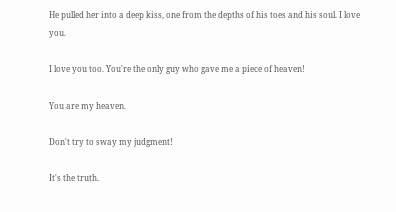He pulled her into a deep kiss, one from the depths of his toes and his soul. I love you.

I love you too. You're the only guy who gave me a piece of heaven!

You are my heaven.

Don't try to sway my judgment!

It's the truth.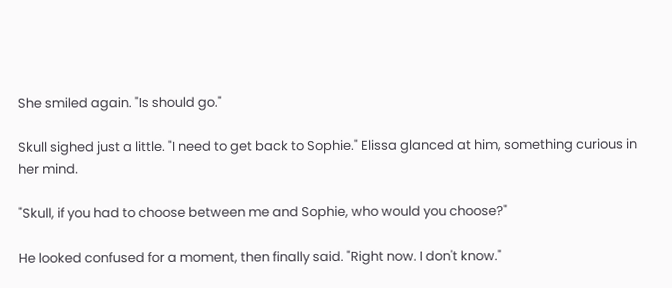She smiled again. "Is should go."

Skull sighed just a little. "I need to get back to Sophie." Elissa glanced at him, something curious in her mind.

"Skull, if you had to choose between me and Sophie, who would you choose?"

He looked confused for a moment, then finally said. "Right now. I don't know."